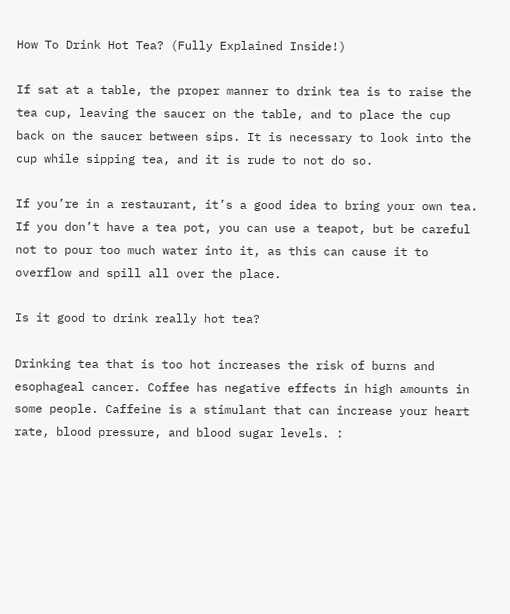How To Drink Hot Tea? (Fully Explained Inside!)

If sat at a table, the proper manner to drink tea is to raise the tea cup, leaving the saucer on the table, and to place the cup back on the saucer between sips. It is necessary to look into the cup while sipping tea, and it is rude to not do so.

If you’re in a restaurant, it’s a good idea to bring your own tea. If you don’t have a tea pot, you can use a teapot, but be careful not to pour too much water into it, as this can cause it to overflow and spill all over the place.

Is it good to drink really hot tea?

Drinking tea that is too hot increases the risk of burns and esophageal cancer. Coffee has negative effects in high amounts in some people. Caffeine is a stimulant that can increase your heart rate, blood pressure, and blood sugar levels. :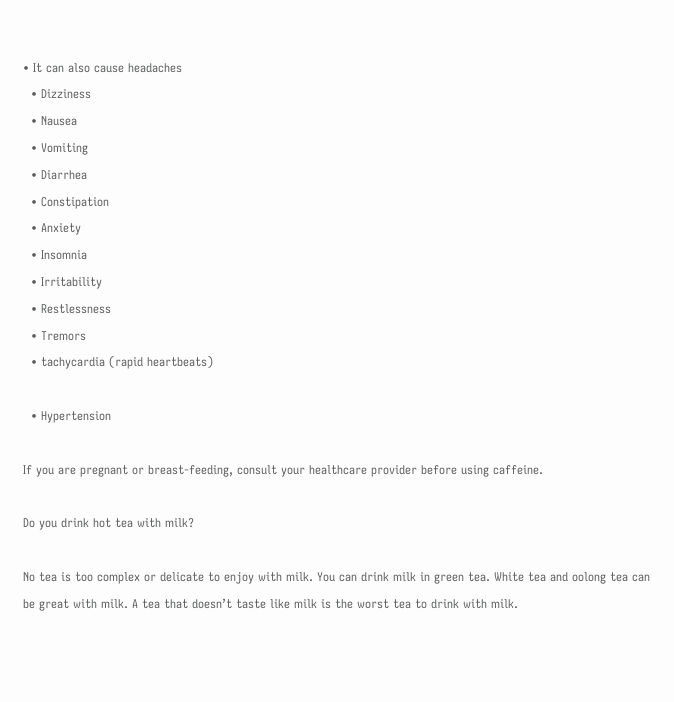• It can also cause headaches
  • Dizziness
  • Nausea
  • Vomiting
  • Diarrhea
  • Constipation
  • Anxiety
  • Insomnia
  • Irritability
  • Restlessness
  • Tremors
  • tachycardia (rapid heartbeats)

  • Hypertension

If you are pregnant or breast-feeding, consult your healthcare provider before using caffeine.

Do you drink hot tea with milk?

No tea is too complex or delicate to enjoy with milk. You can drink milk in green tea. White tea and oolong tea can be great with milk. A tea that doesn’t taste like milk is the worst tea to drink with milk.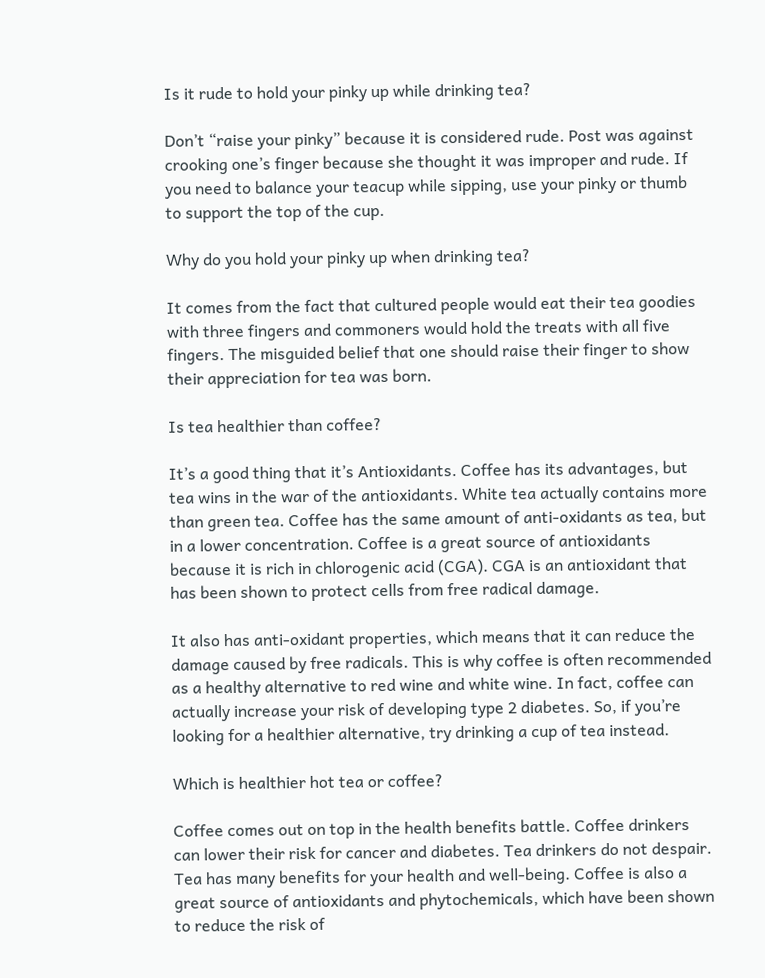Is it rude to hold your pinky up while drinking tea?

Don’t “raise your pinky” because it is considered rude. Post was against crooking one’s finger because she thought it was improper and rude. If you need to balance your teacup while sipping, use your pinky or thumb to support the top of the cup.

Why do you hold your pinky up when drinking tea?

It comes from the fact that cultured people would eat their tea goodies with three fingers and commoners would hold the treats with all five fingers. The misguided belief that one should raise their finger to show their appreciation for tea was born.

Is tea healthier than coffee?

It’s a good thing that it’s Antioxidants. Coffee has its advantages, but tea wins in the war of the antioxidants. White tea actually contains more than green tea. Coffee has the same amount of anti-oxidants as tea, but in a lower concentration. Coffee is a great source of antioxidants because it is rich in chlorogenic acid (CGA). CGA is an antioxidant that has been shown to protect cells from free radical damage.

It also has anti-oxidant properties, which means that it can reduce the damage caused by free radicals. This is why coffee is often recommended as a healthy alternative to red wine and white wine. In fact, coffee can actually increase your risk of developing type 2 diabetes. So, if you’re looking for a healthier alternative, try drinking a cup of tea instead.

Which is healthier hot tea or coffee?

Coffee comes out on top in the health benefits battle. Coffee drinkers can lower their risk for cancer and diabetes. Tea drinkers do not despair. Tea has many benefits for your health and well-being. Coffee is also a great source of antioxidants and phytochemicals, which have been shown to reduce the risk of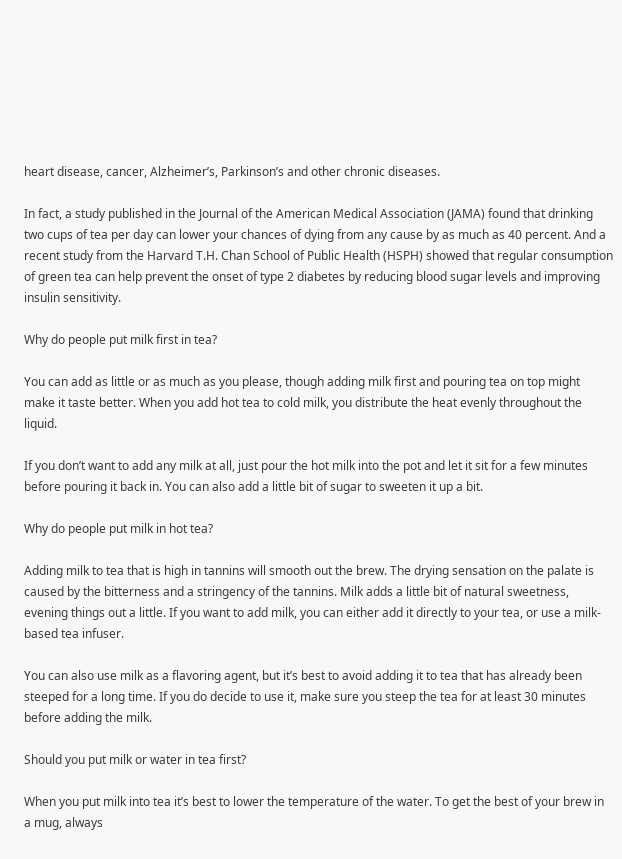heart disease, cancer, Alzheimer’s, Parkinson’s and other chronic diseases.

In fact, a study published in the Journal of the American Medical Association (JAMA) found that drinking two cups of tea per day can lower your chances of dying from any cause by as much as 40 percent. And a recent study from the Harvard T.H. Chan School of Public Health (HSPH) showed that regular consumption of green tea can help prevent the onset of type 2 diabetes by reducing blood sugar levels and improving insulin sensitivity.

Why do people put milk first in tea?

You can add as little or as much as you please, though adding milk first and pouring tea on top might make it taste better. When you add hot tea to cold milk, you distribute the heat evenly throughout the liquid.

If you don’t want to add any milk at all, just pour the hot milk into the pot and let it sit for a few minutes before pouring it back in. You can also add a little bit of sugar to sweeten it up a bit.

Why do people put milk in hot tea?

Adding milk to tea that is high in tannins will smooth out the brew. The drying sensation on the palate is caused by the bitterness and a stringency of the tannins. Milk adds a little bit of natural sweetness, evening things out a little. If you want to add milk, you can either add it directly to your tea, or use a milk-based tea infuser.

You can also use milk as a flavoring agent, but it’s best to avoid adding it to tea that has already been steeped for a long time. If you do decide to use it, make sure you steep the tea for at least 30 minutes before adding the milk.

Should you put milk or water in tea first?

When you put milk into tea it’s best to lower the temperature of the water. To get the best of your brew in a mug, always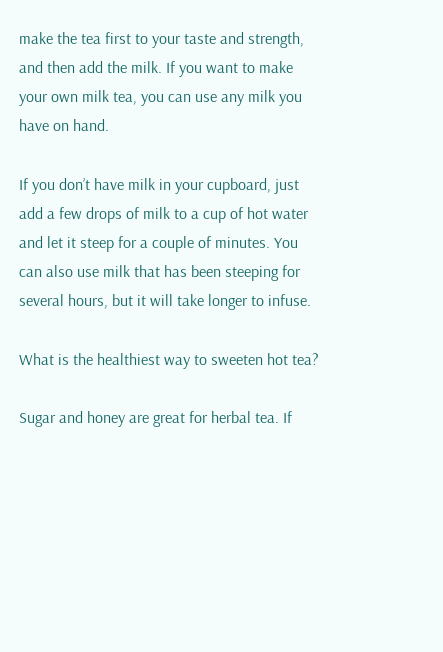make the tea first to your taste and strength, and then add the milk. If you want to make your own milk tea, you can use any milk you have on hand.

If you don’t have milk in your cupboard, just add a few drops of milk to a cup of hot water and let it steep for a couple of minutes. You can also use milk that has been steeping for several hours, but it will take longer to infuse.

What is the healthiest way to sweeten hot tea?

Sugar and honey are great for herbal tea. If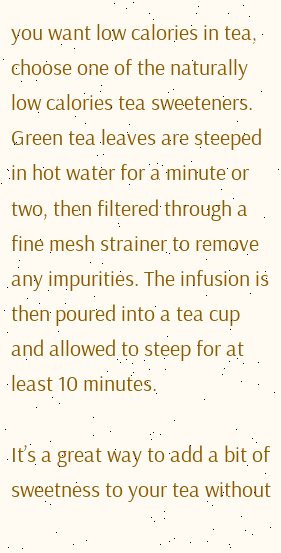you want low calories in tea, choose one of the naturally low calories tea sweeteners. Green tea leaves are steeped in hot water for a minute or two, then filtered through a fine mesh strainer to remove any impurities. The infusion is then poured into a tea cup and allowed to steep for at least 10 minutes.

It’s a great way to add a bit of sweetness to your tea without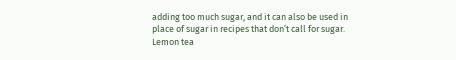adding too much sugar, and it can also be used in place of sugar in recipes that don’t call for sugar. Lemon tea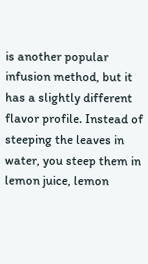is another popular infusion method, but it has a slightly different flavor profile. Instead of steeping the leaves in water, you steep them in lemon juice, lemon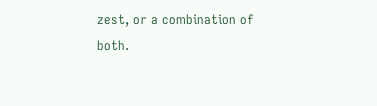zest, or a combination of both.